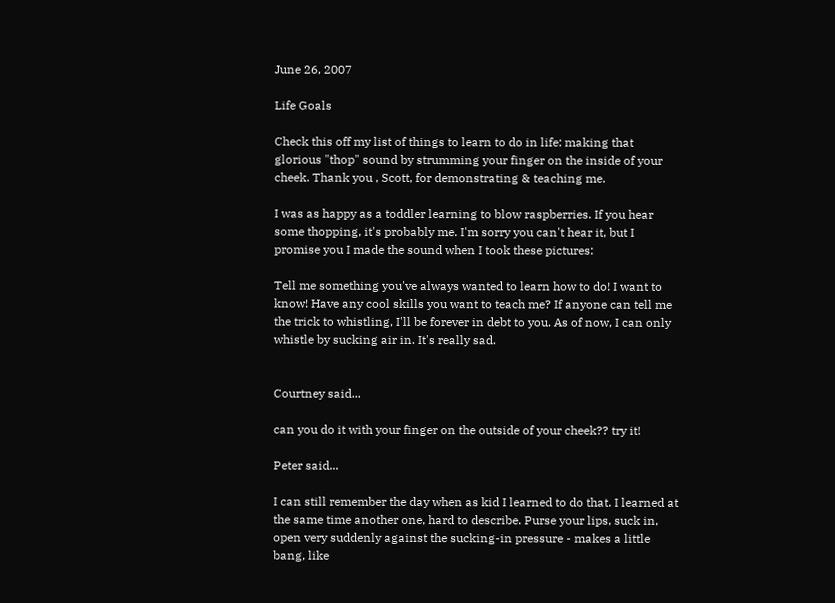June 26, 2007

Life Goals

Check this off my list of things to learn to do in life: making that glorious "thop" sound by strumming your finger on the inside of your cheek. Thank you , Scott, for demonstrating & teaching me.

I was as happy as a toddler learning to blow raspberries. If you hear some thopping, it's probably me. I'm sorry you can't hear it, but I promise you I made the sound when I took these pictures:

Tell me something you've always wanted to learn how to do! I want to know! Have any cool skills you want to teach me? If anyone can tell me the trick to whistling, I'll be forever in debt to you. As of now, I can only whistle by sucking air in. It's really sad.


Courtney said...

can you do it with your finger on the outside of your cheek?? try it!

Peter said...

I can still remember the day when as kid I learned to do that. I learned at the same time another one, hard to describe. Purse your lips, suck in, open very suddenly against the sucking-in pressure - makes a little bang, like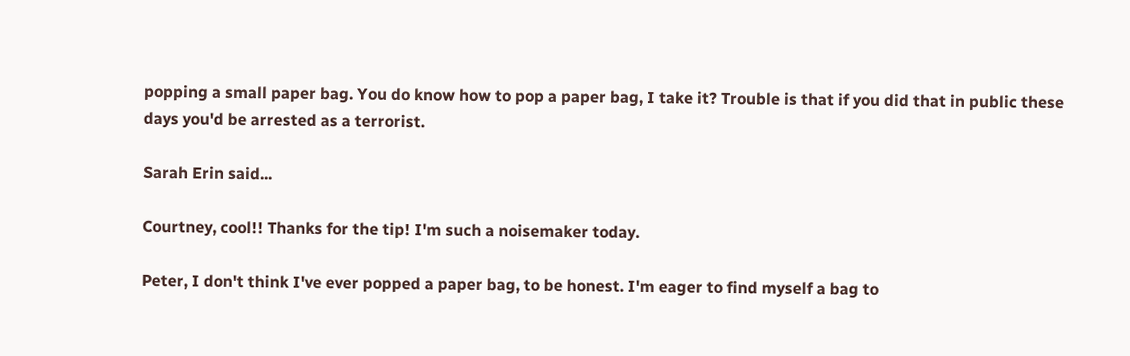popping a small paper bag. You do know how to pop a paper bag, I take it? Trouble is that if you did that in public these days you'd be arrested as a terrorist.

Sarah Erin said...

Courtney, cool!! Thanks for the tip! I'm such a noisemaker today.

Peter, I don't think I've ever popped a paper bag, to be honest. I'm eager to find myself a bag to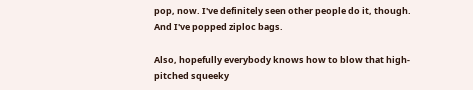pop, now. I've definitely seen other people do it, though. And I've popped ziploc bags.

Also, hopefully everybody knows how to blow that high-pitched squeeky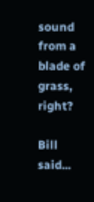sound from a blade of grass, right?

Bill said...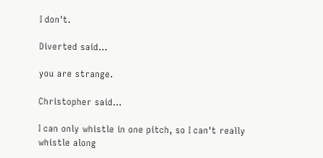I don't.

Diverted said...

you are strange.

Christopher said...

I can only whistle in one pitch, so I can't really whistle along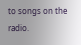to songs on the radio.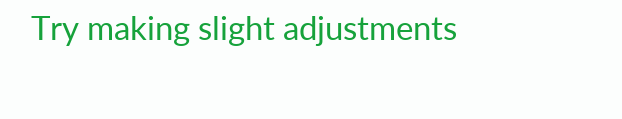Try making slight adjustments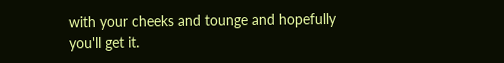with your cheeks and tounge and hopefully you'll get it.